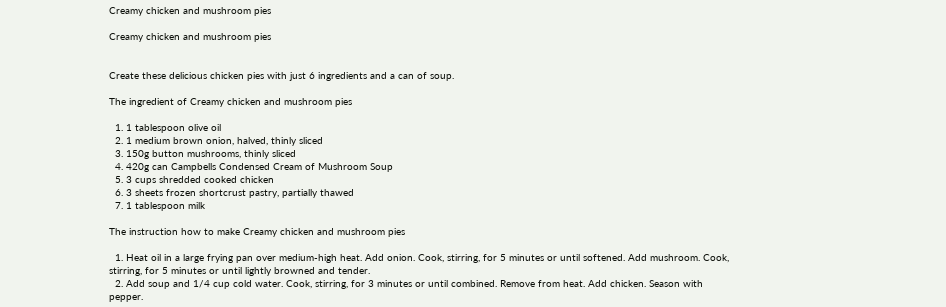Creamy chicken and mushroom pies

Creamy chicken and mushroom pies


Create these delicious chicken pies with just 6 ingredients and a can of soup.

The ingredient of Creamy chicken and mushroom pies

  1. 1 tablespoon olive oil
  2. 1 medium brown onion, halved, thinly sliced
  3. 150g button mushrooms, thinly sliced
  4. 420g can Campbells Condensed Cream of Mushroom Soup
  5. 3 cups shredded cooked chicken
  6. 3 sheets frozen shortcrust pastry, partially thawed
  7. 1 tablespoon milk

The instruction how to make Creamy chicken and mushroom pies

  1. Heat oil in a large frying pan over medium-high heat. Add onion. Cook, stirring, for 5 minutes or until softened. Add mushroom. Cook, stirring, for 5 minutes or until lightly browned and tender.
  2. Add soup and 1/4 cup cold water. Cook, stirring, for 3 minutes or until combined. Remove from heat. Add chicken. Season with pepper.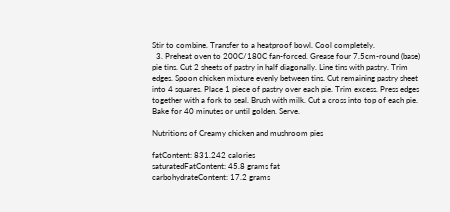Stir to combine. Transfer to a heatproof bowl. Cool completely.
  3. Preheat oven to 200C/180C fan-forced. Grease four 7.5cm-round (base) pie tins. Cut 2 sheets of pastry in half diagonally. Line tins with pastry. Trim edges. Spoon chicken mixture evenly between tins. Cut remaining pastry sheet into 4 squares. Place 1 piece of pastry over each pie. Trim excess. Press edges together with a fork to seal. Brush with milk. Cut a cross into top of each pie. Bake for 40 minutes or until golden. Serve.

Nutritions of Creamy chicken and mushroom pies

fatContent: 831.242 calories
saturatedFatContent: 45.8 grams fat
carbohydrateContent: 17.2 grams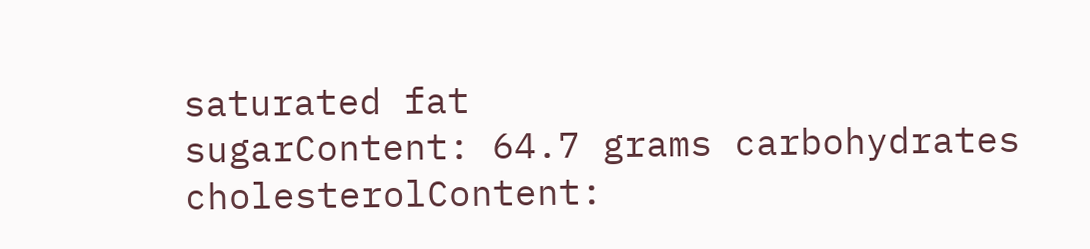saturated fat
sugarContent: 64.7 grams carbohydrates
cholesterolContent: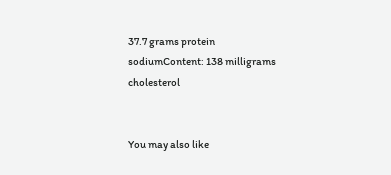37.7 grams protein
sodiumContent: 138 milligrams cholesterol


You may also like